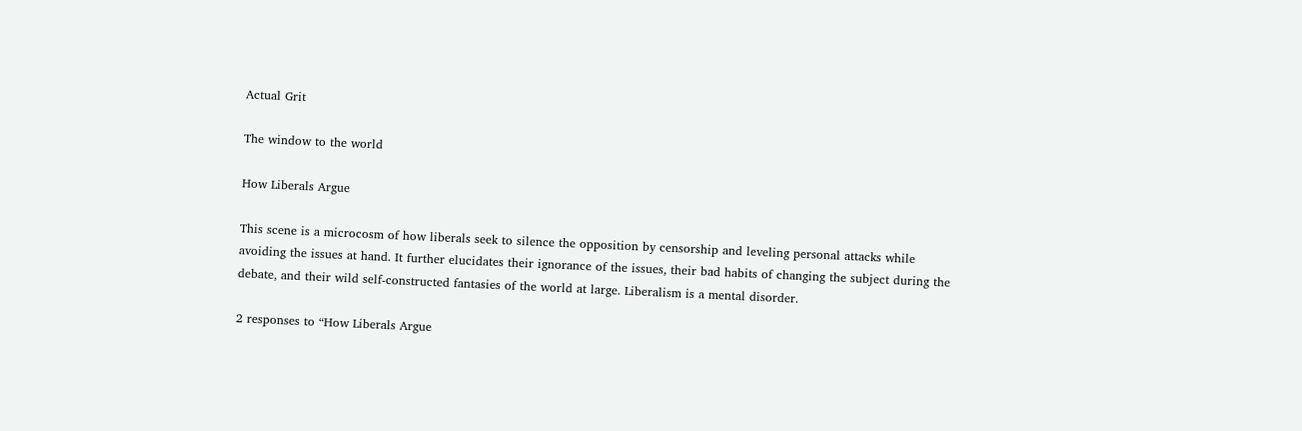Actual Grit

The window to the world

How Liberals Argue

This scene is a microcosm of how liberals seek to silence the opposition by censorship and leveling personal attacks while avoiding the issues at hand. It further elucidates their ignorance of the issues, their bad habits of changing the subject during the debate, and their wild self-constructed fantasies of the world at large. Liberalism is a mental disorder.

2 responses to “How Liberals Argue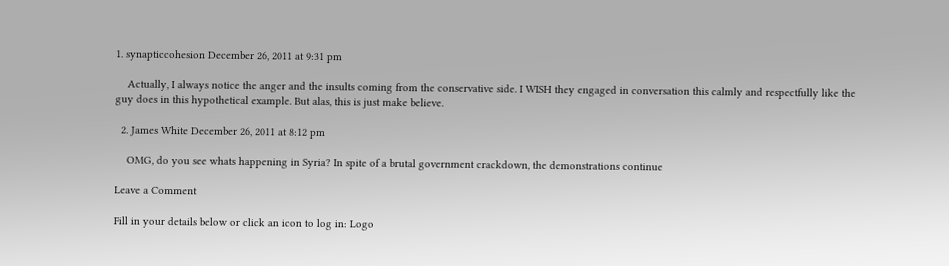1. synapticcohesion December 26, 2011 at 9:31 pm

    Actually, I always notice the anger and the insults coming from the conservative side. I WISH they engaged in conversation this calmly and respectfully like the guy does in this hypothetical example. But alas, this is just make believe.

  2. James White December 26, 2011 at 8:12 pm

    OMG, do you see whats happening in Syria? In spite of a brutal government crackdown, the demonstrations continue

Leave a Comment

Fill in your details below or click an icon to log in: Logo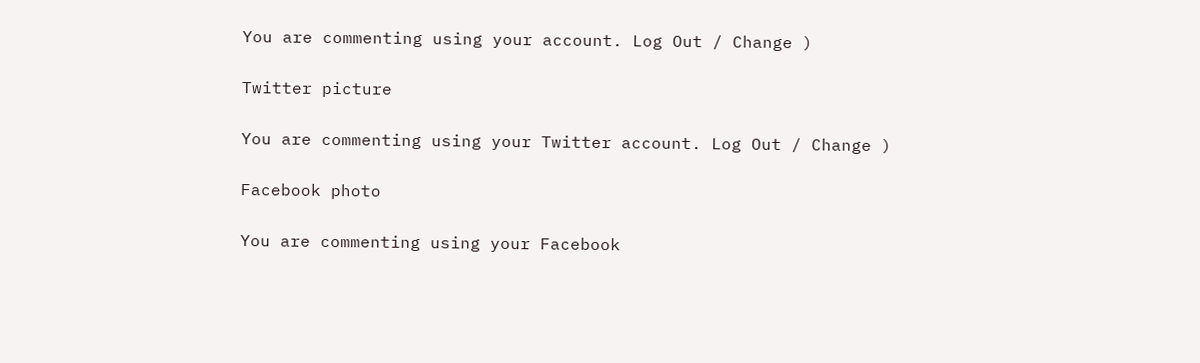You are commenting using your account. Log Out / Change )

Twitter picture

You are commenting using your Twitter account. Log Out / Change )

Facebook photo

You are commenting using your Facebook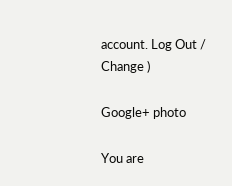account. Log Out / Change )

Google+ photo

You are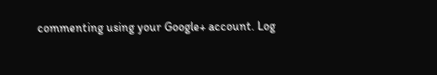commenting using your Google+ account. Log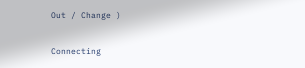Out / Change )

Connecting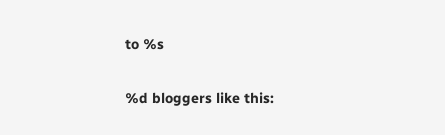to %s

%d bloggers like this: